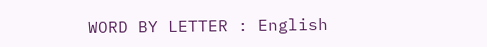WORD BY LETTER : English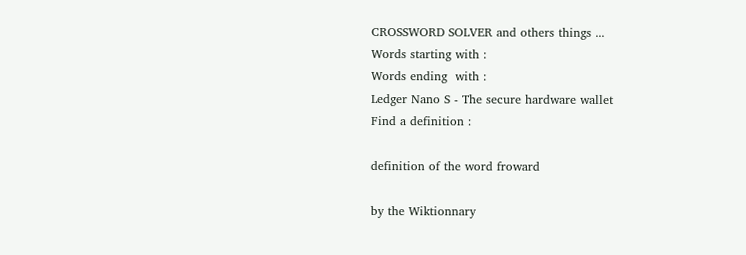CROSSWORD SOLVER and others things ...
Words starting with :
Words ending  with :
Ledger Nano S - The secure hardware wallet
Find a definition :

definition of the word froward

by the Wiktionnary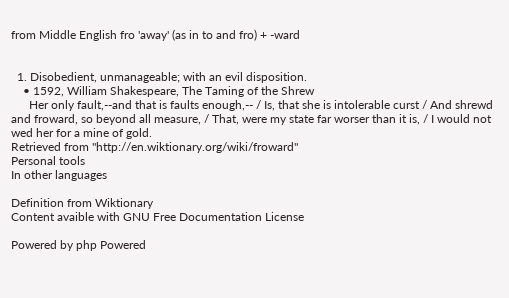from Middle English fro 'away' (as in to and fro) + -ward


  1. Disobedient, unmanageable; with an evil disposition.
    • 1592, William Shakespeare, The Taming of the Shrew
      Her only fault,--and that is faults enough,-- / Is, that she is intolerable curst / And shrewd and froward, so beyond all measure, / That, were my state far worser than it is, / I would not wed her for a mine of gold.
Retrieved from "http://en.wiktionary.org/wiki/froward"
Personal tools
In other languages

Definition from Wiktionary
Content avaible with GNU Free Documentation License

Powered by php Powered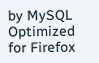by MySQL Optimized for Firefox